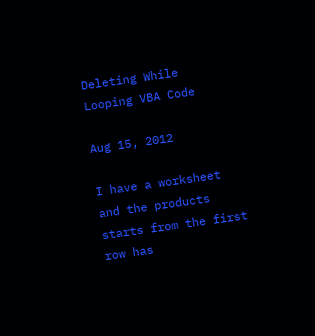Deleting While Looping VBA Code

Aug 15, 2012

I have a worksheet and the products starts from the first row has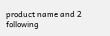product name and 2 following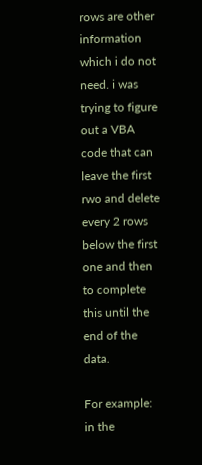rows are other information which i do not need. i was trying to figure out a VBA code that can leave the first rwo and delete every 2 rows below the first one and then to complete this until the end of the data.

For example: in the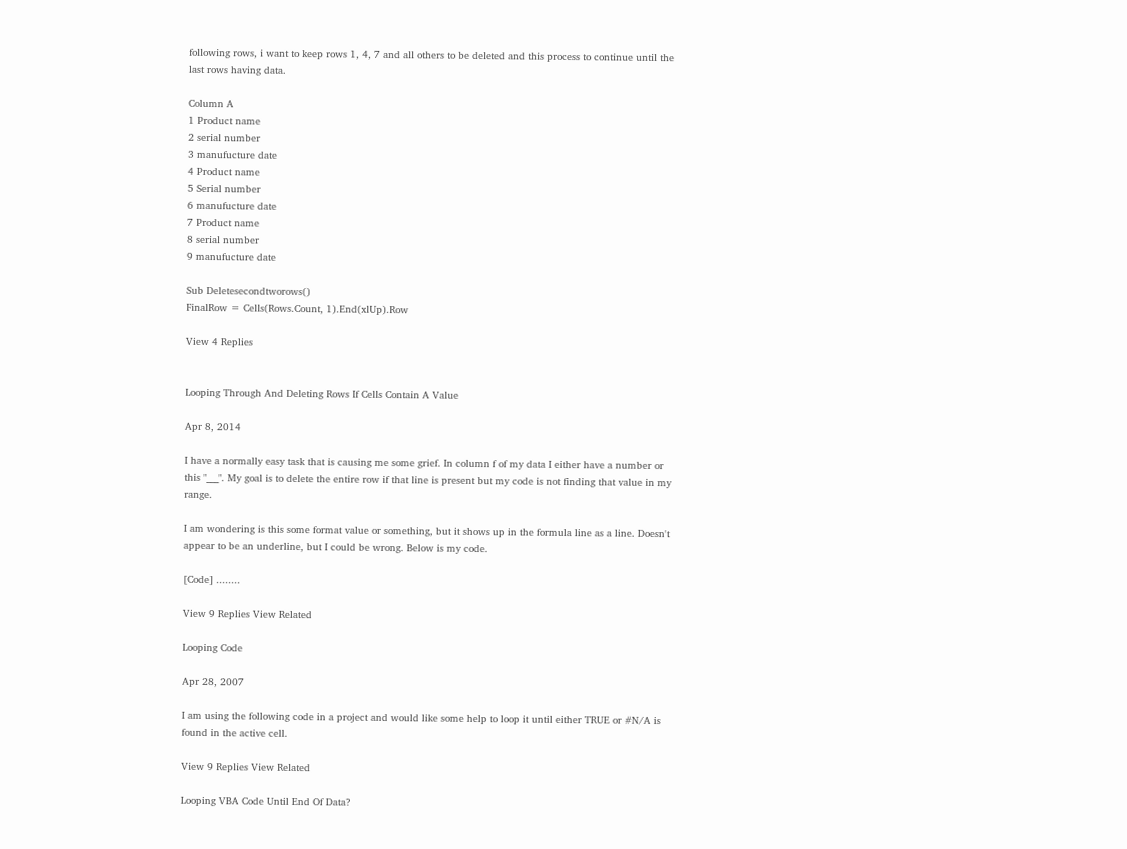following rows, i want to keep rows 1, 4, 7 and all others to be deleted and this process to continue until the last rows having data.

Column A
1 Product name
2 serial number
3 manufucture date
4 Product name
5 Serial number
6 manufucture date
7 Product name
8 serial number
9 manufucture date

Sub Deletesecondtworows()
FinalRow = Cells(Rows.Count, 1).End(xlUp).Row

View 4 Replies


Looping Through And Deleting Rows If Cells Contain A Value

Apr 8, 2014

I have a normally easy task that is causing me some grief. In column f of my data I either have a number or this "___". My goal is to delete the entire row if that line is present but my code is not finding that value in my range.

I am wondering is this some format value or something, but it shows up in the formula line as a line. Doesn't appear to be an underline, but I could be wrong. Below is my code.

[Code] ........

View 9 Replies View Related

Looping Code

Apr 28, 2007

I am using the following code in a project and would like some help to loop it until either TRUE or #N/A is found in the active cell.

View 9 Replies View Related

Looping VBA Code Until End Of Data?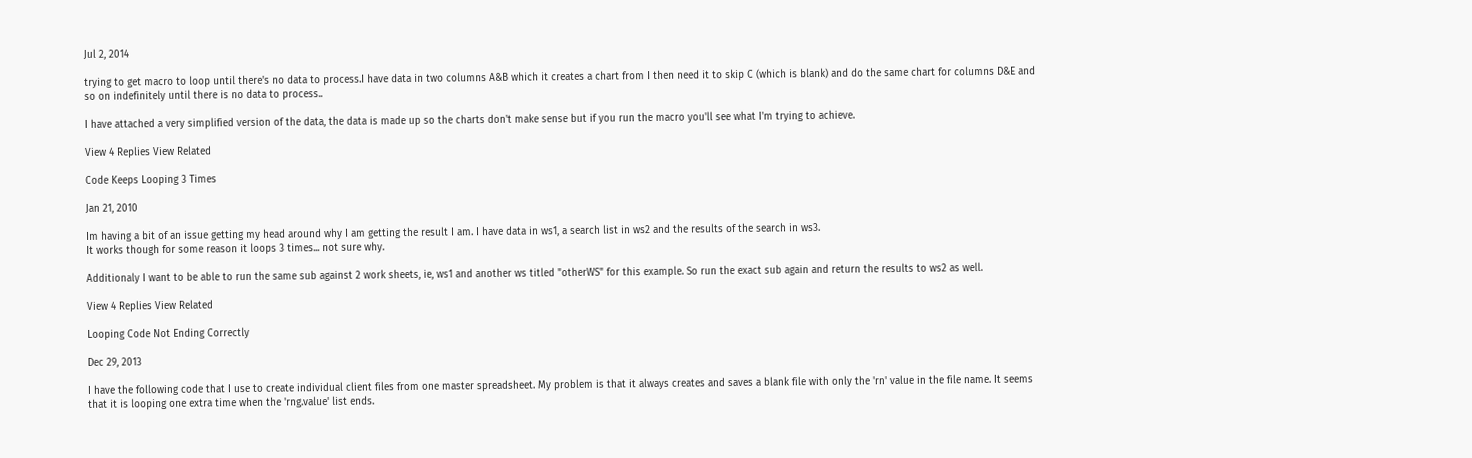Jul 2, 2014

trying to get macro to loop until there's no data to process.I have data in two columns A&B which it creates a chart from I then need it to skip C (which is blank) and do the same chart for columns D&E and so on indefinitely until there is no data to process..

I have attached a very simplified version of the data, the data is made up so the charts don't make sense but if you run the macro you'll see what I'm trying to achieve.

View 4 Replies View Related

Code Keeps Looping 3 Times

Jan 21, 2010

Im having a bit of an issue getting my head around why I am getting the result I am. I have data in ws1, a search list in ws2 and the results of the search in ws3.
It works though for some reason it loops 3 times... not sure why.

Additionaly I want to be able to run the same sub against 2 work sheets, ie, ws1 and another ws titled "otherWS" for this example. So run the exact sub again and return the results to ws2 as well.

View 4 Replies View Related

Looping Code Not Ending Correctly

Dec 29, 2013

I have the following code that I use to create individual client files from one master spreadsheet. My problem is that it always creates and saves a blank file with only the 'rn' value in the file name. It seems that it is looping one extra time when the 'rng.value' list ends.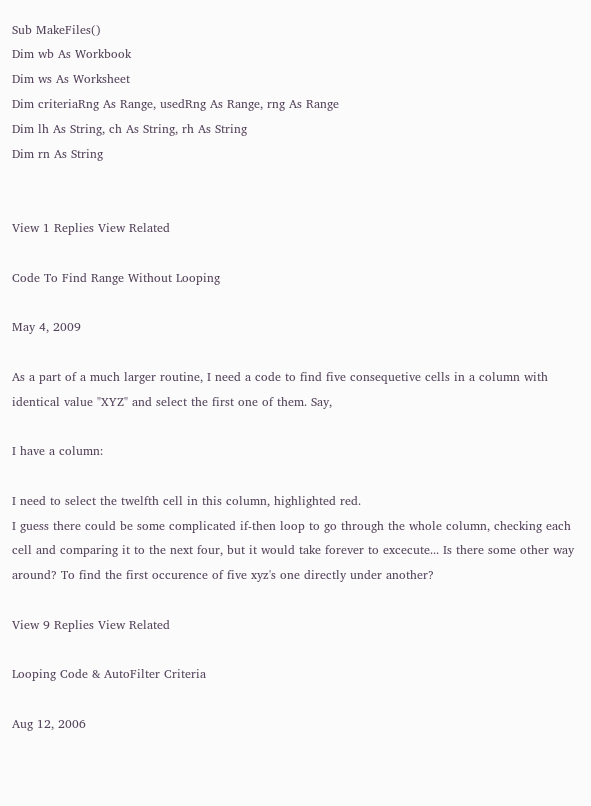Sub MakeFiles()
Dim wb As Workbook
Dim ws As Worksheet
Dim criteriaRng As Range, usedRng As Range, rng As Range
Dim lh As String, ch As String, rh As String
Dim rn As String


View 1 Replies View Related

Code To Find Range Without Looping

May 4, 2009

As a part of a much larger routine, I need a code to find five consequetive cells in a column with identical value "XYZ" and select the first one of them. Say,

I have a column:

I need to select the twelfth cell in this column, highlighted red.
I guess there could be some complicated if-then loop to go through the whole column, checking each cell and comparing it to the next four, but it would take forever to excecute... Is there some other way around? To find the first occurence of five xyz's one directly under another?

View 9 Replies View Related

Looping Code & AutoFilter Criteria

Aug 12, 2006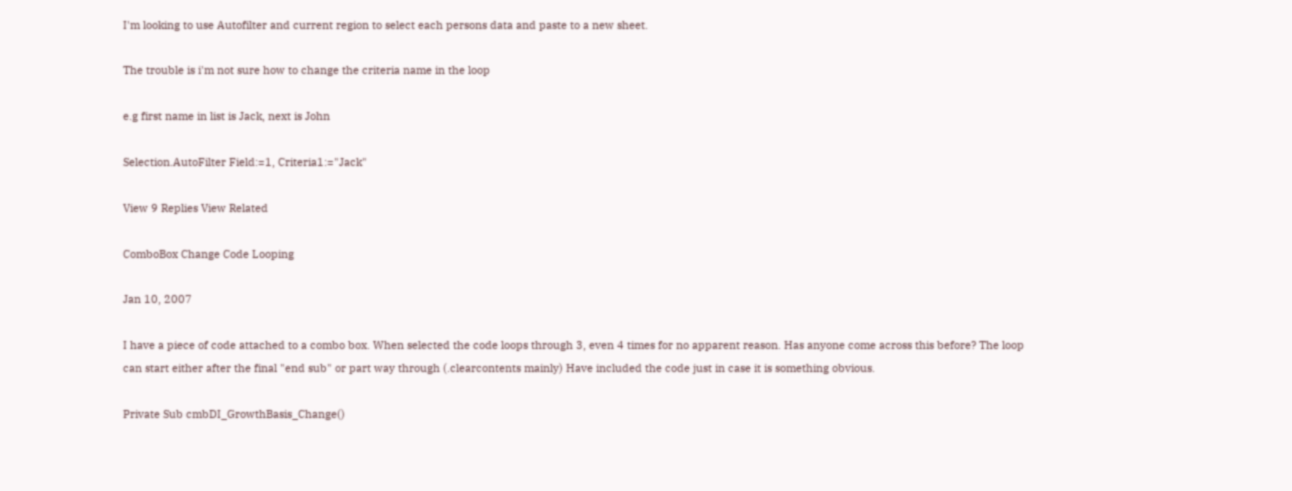I'm looking to use Autofilter and current region to select each persons data and paste to a new sheet.

The trouble is i'm not sure how to change the criteria name in the loop

e.g first name in list is Jack, next is John

Selection.AutoFilter Field:=1, Criteria1:="Jack"

View 9 Replies View Related

ComboBox Change Code Looping

Jan 10, 2007

I have a piece of code attached to a combo box. When selected the code loops through 3, even 4 times for no apparent reason. Has anyone come across this before? The loop can start either after the final "end sub" or part way through (.clearcontents mainly) Have included the code just in case it is something obvious.

Private Sub cmbDI_GrowthBasis_Change()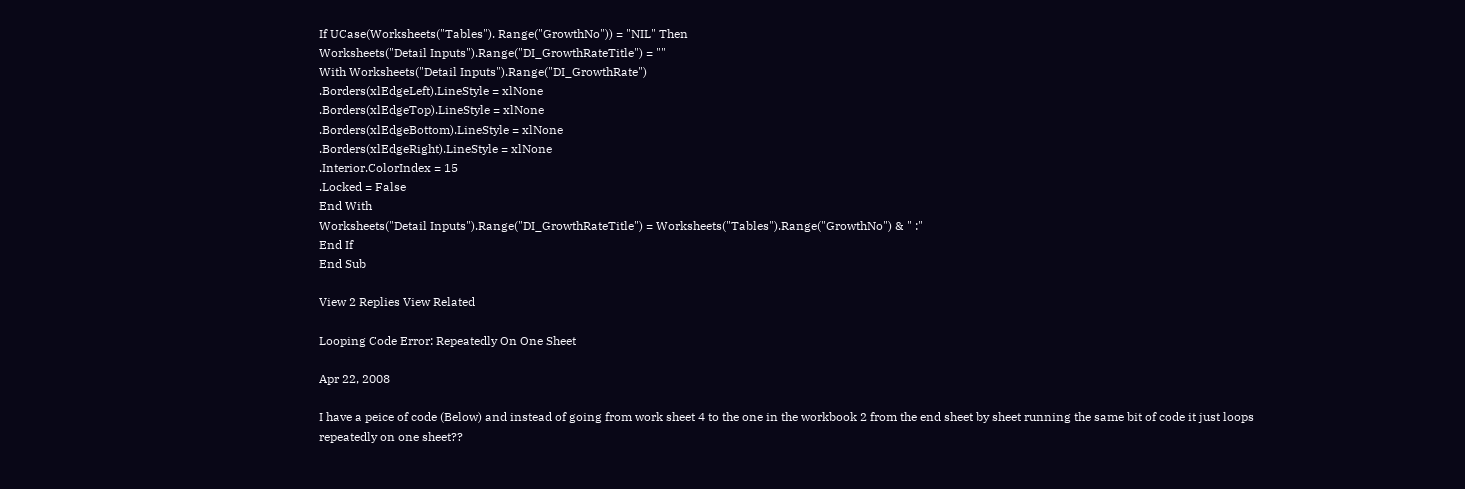If UCase(Worksheets("Tables"). Range("GrowthNo")) = "NIL" Then
Worksheets("Detail Inputs").Range("DI_GrowthRateTitle") = ""
With Worksheets("Detail Inputs").Range("DI_GrowthRate")
.Borders(xlEdgeLeft).LineStyle = xlNone
.Borders(xlEdgeTop).LineStyle = xlNone
.Borders(xlEdgeBottom).LineStyle = xlNone
.Borders(xlEdgeRight).LineStyle = xlNone
.Interior.ColorIndex = 15
.Locked = False
End With
Worksheets("Detail Inputs").Range("DI_GrowthRateTitle") = Worksheets("Tables").Range("GrowthNo") & " :"
End If
End Sub

View 2 Replies View Related

Looping Code Error: Repeatedly On One Sheet

Apr 22, 2008

I have a peice of code (Below) and instead of going from work sheet 4 to the one in the workbook 2 from the end sheet by sheet running the same bit of code it just loops repeatedly on one sheet??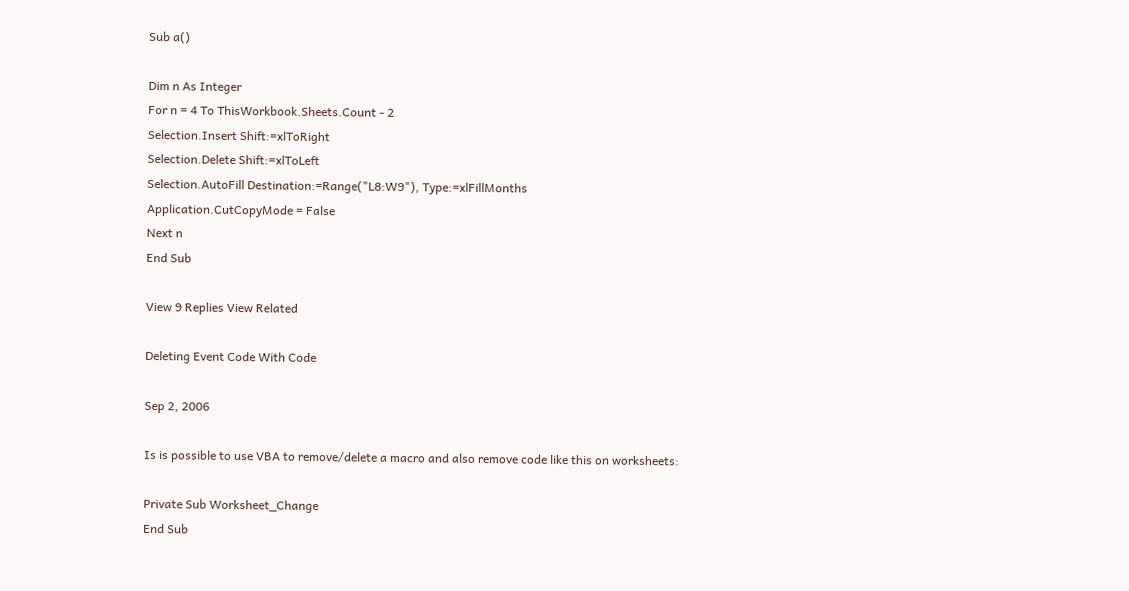Sub a()

Dim n As Integer
For n = 4 To ThisWorkbook.Sheets.Count - 2
Selection.Insert Shift:=xlToRight
Selection.Delete Shift:=xlToLeft
Selection.AutoFill Destination:=Range("L8:W9"), Type:=xlFillMonths
Application.CutCopyMode = False
Next n
End Sub

View 9 Replies View Related

Deleting Event Code With Code

Sep 2, 2006

Is is possible to use VBA to remove/delete a macro and also remove code like this on worksheets:

Private Sub Worksheet_Change
End Sub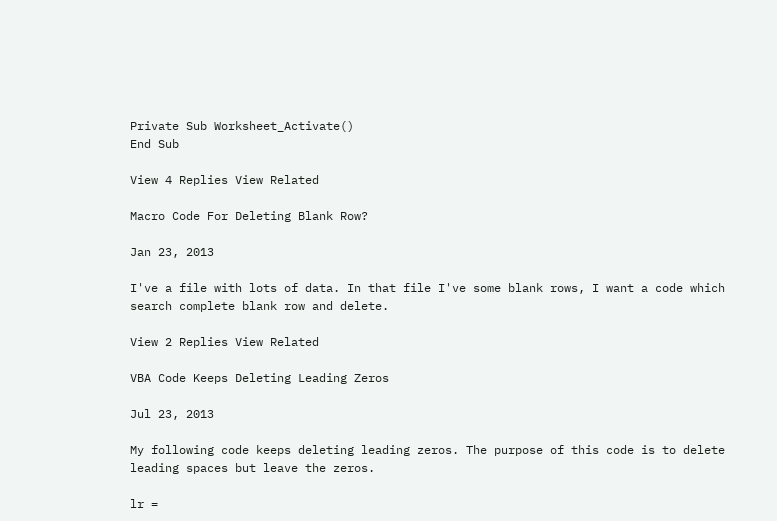Private Sub Worksheet_Activate()
End Sub

View 4 Replies View Related

Macro Code For Deleting Blank Row?

Jan 23, 2013

I've a file with lots of data. In that file I've some blank rows, I want a code which search complete blank row and delete.

View 2 Replies View Related

VBA Code Keeps Deleting Leading Zeros

Jul 23, 2013

My following code keeps deleting leading zeros. The purpose of this code is to delete leading spaces but leave the zeros.

lr =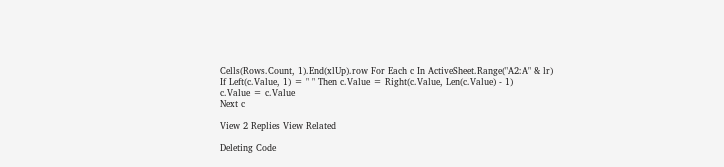Cells(Rows.Count, 1).End(xlUp).row For Each c In ActiveSheet.Range("A2:A" & lr)
If Left(c.Value, 1) = " " Then c.Value = Right(c.Value, Len(c.Value) - 1)
c.Value = c.Value
Next c

View 2 Replies View Related

Deleting Code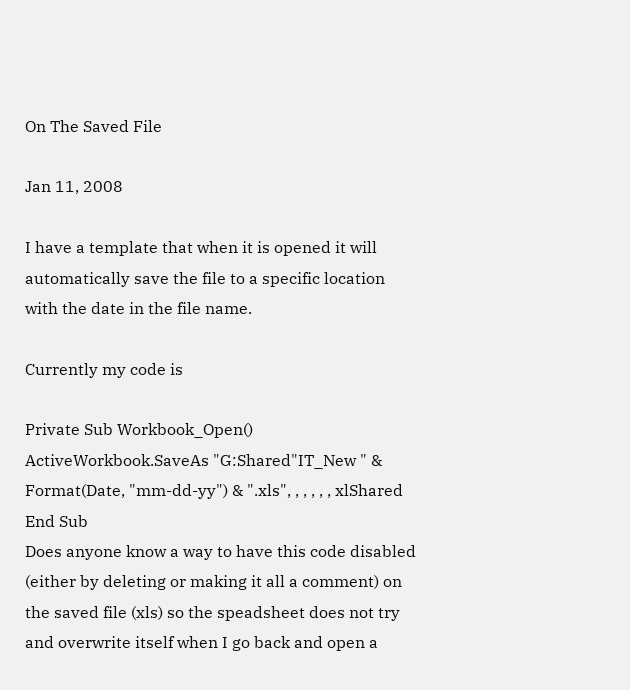On The Saved File

Jan 11, 2008

I have a template that when it is opened it will automatically save the file to a specific location with the date in the file name.

Currently my code is

Private Sub Workbook_Open()
ActiveWorkbook.SaveAs "G:Shared"IT_New " & Format(Date, "mm-dd-yy") & ".xls", , , , , , xlShared
End Sub
Does anyone know a way to have this code disabled (either by deleting or making it all a comment) on the saved file (xls) so the speadsheet does not try and overwrite itself when I go back and open a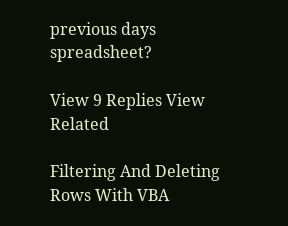previous days spreadsheet?

View 9 Replies View Related

Filtering And Deleting Rows With VBA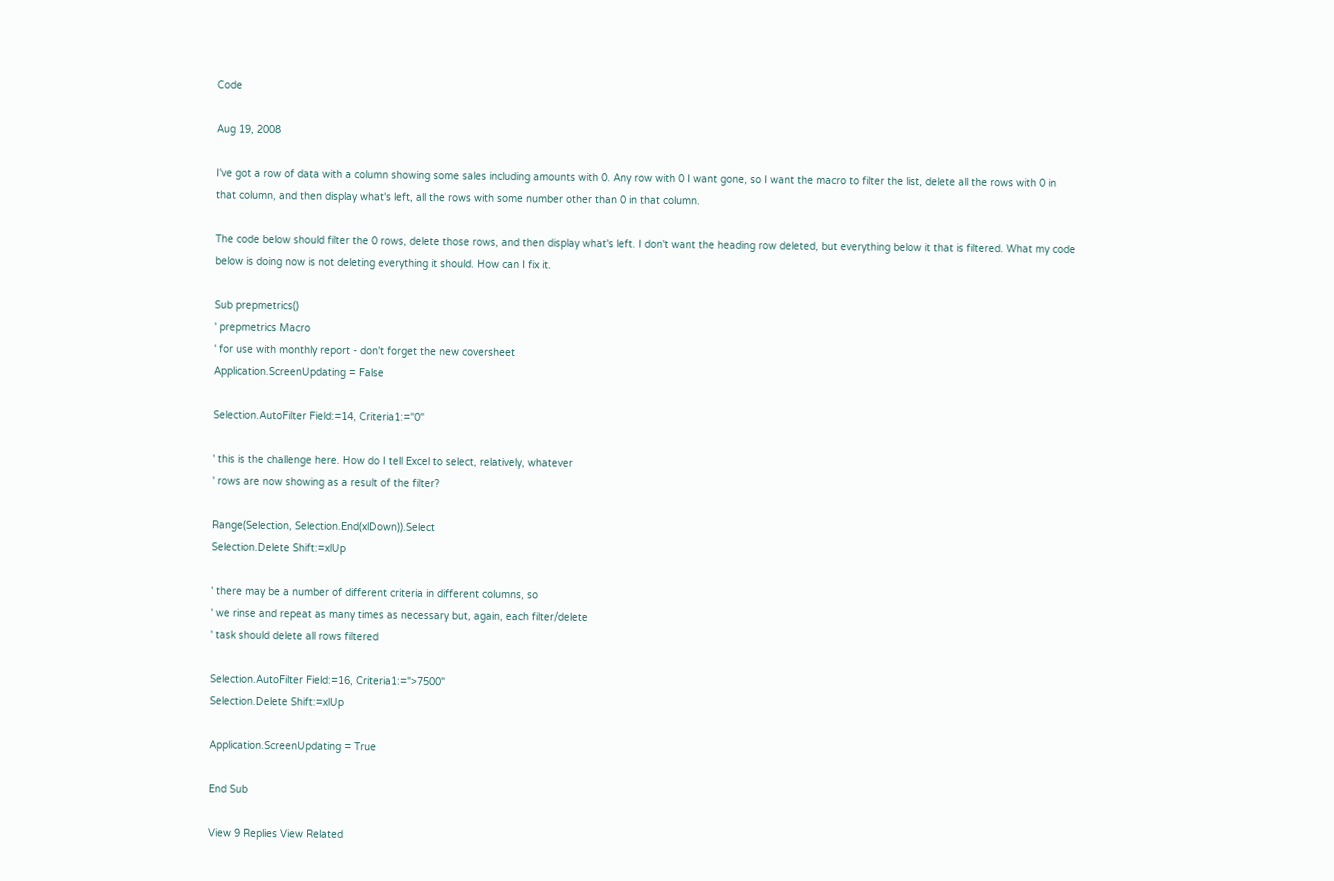Code

Aug 19, 2008

I've got a row of data with a column showing some sales including amounts with 0. Any row with 0 I want gone, so I want the macro to filter the list, delete all the rows with 0 in that column, and then display what's left, all the rows with some number other than 0 in that column.

The code below should filter the 0 rows, delete those rows, and then display what's left. I don't want the heading row deleted, but everything below it that is filtered. What my code below is doing now is not deleting everything it should. How can I fix it.

Sub prepmetrics()
' prepmetrics Macro
' for use with monthly report - don't forget the new coversheet
Application.ScreenUpdating = False

Selection.AutoFilter Field:=14, Criteria1:="0"

' this is the challenge here. How do I tell Excel to select, relatively, whatever
' rows are now showing as a result of the filter?

Range(Selection, Selection.End(xlDown)).Select
Selection.Delete Shift:=xlUp

' there may be a number of different criteria in different columns, so
' we rinse and repeat as many times as necessary but, again, each filter/delete
' task should delete all rows filtered

Selection.AutoFilter Field:=16, Criteria1:=">7500"
Selection.Delete Shift:=xlUp

Application.ScreenUpdating = True

End Sub

View 9 Replies View Related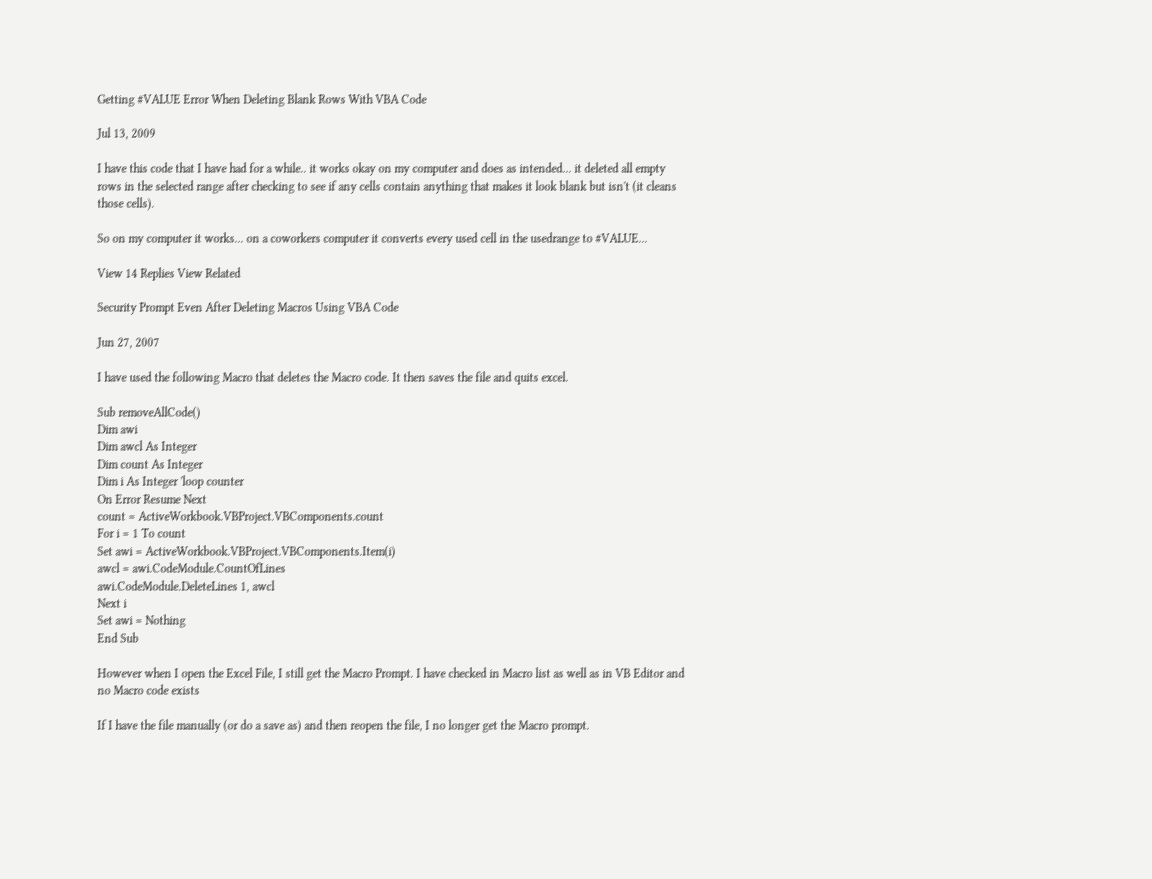Getting #VALUE Error When Deleting Blank Rows With VBA Code

Jul 13, 2009

I have this code that I have had for a while.. it works okay on my computer and does as intended... it deleted all empty rows in the selected range after checking to see if any cells contain anything that makes it look blank but isn't (it cleans those cells).

So on my computer it works... on a coworkers computer it converts every used cell in the usedrange to #VALUE...

View 14 Replies View Related

Security Prompt Even After Deleting Macros Using VBA Code

Jun 27, 2007

I have used the following Macro that deletes the Macro code. It then saves the file and quits excel.

Sub removeAllCode()
Dim awi
Dim awcl As Integer
Dim count As Integer
Dim i As Integer 'loop counter
On Error Resume Next
count = ActiveWorkbook.VBProject.VBComponents.count
For i = 1 To count
Set awi = ActiveWorkbook.VBProject.VBComponents.Item(i)
awcl = awi.CodeModule.CountOfLines
awi.CodeModule.DeleteLines 1, awcl
Next i
Set awi = Nothing
End Sub

However when I open the Excel File, I still get the Macro Prompt. I have checked in Macro list as well as in VB Editor and no Macro code exists

If I have the file manually (or do a save as) and then reopen the file, I no longer get the Macro prompt.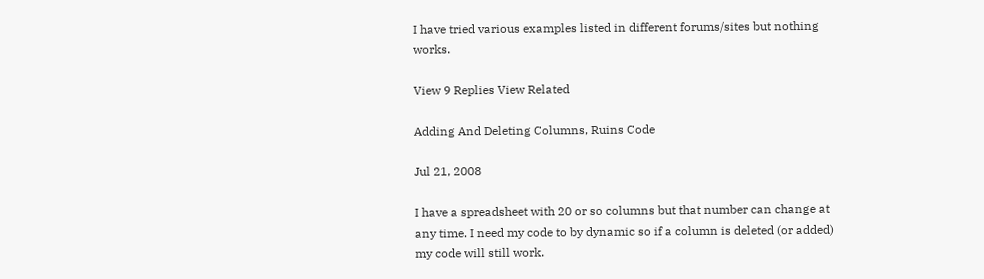I have tried various examples listed in different forums/sites but nothing works.

View 9 Replies View Related

Adding And Deleting Columns, Ruins Code

Jul 21, 2008

I have a spreadsheet with 20 or so columns but that number can change at any time. I need my code to by dynamic so if a column is deleted (or added) my code will still work.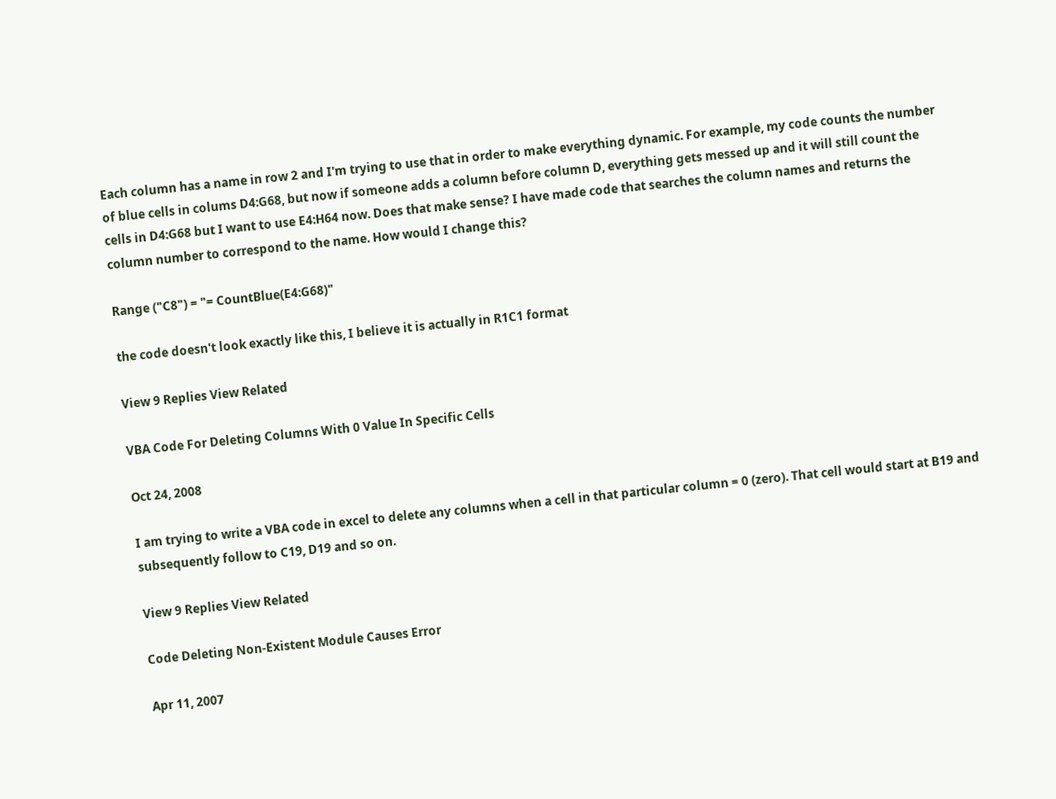Each column has a name in row 2 and I'm trying to use that in order to make everything dynamic. For example, my code counts the number of blue cells in colums D4:G68, but now if someone adds a column before column D, everything gets messed up and it will still count the cells in D4:G68 but I want to use E4:H64 now. Does that make sense? I have made code that searches the column names and returns the column number to correspond to the name. How would I change this?

Range ("C8") = "= CountBlue(E4:G68)"

the code doesn't look exactly like this, I believe it is actually in R1C1 format

View 9 Replies View Related

VBA Code For Deleting Columns With 0 Value In Specific Cells

Oct 24, 2008

I am trying to write a VBA code in excel to delete any columns when a cell in that particular column = 0 (zero). That cell would start at B19 and subsequently follow to C19, D19 and so on.

View 9 Replies View Related

Code Deleting Non-Existent Module Causes Error

Apr 11, 2007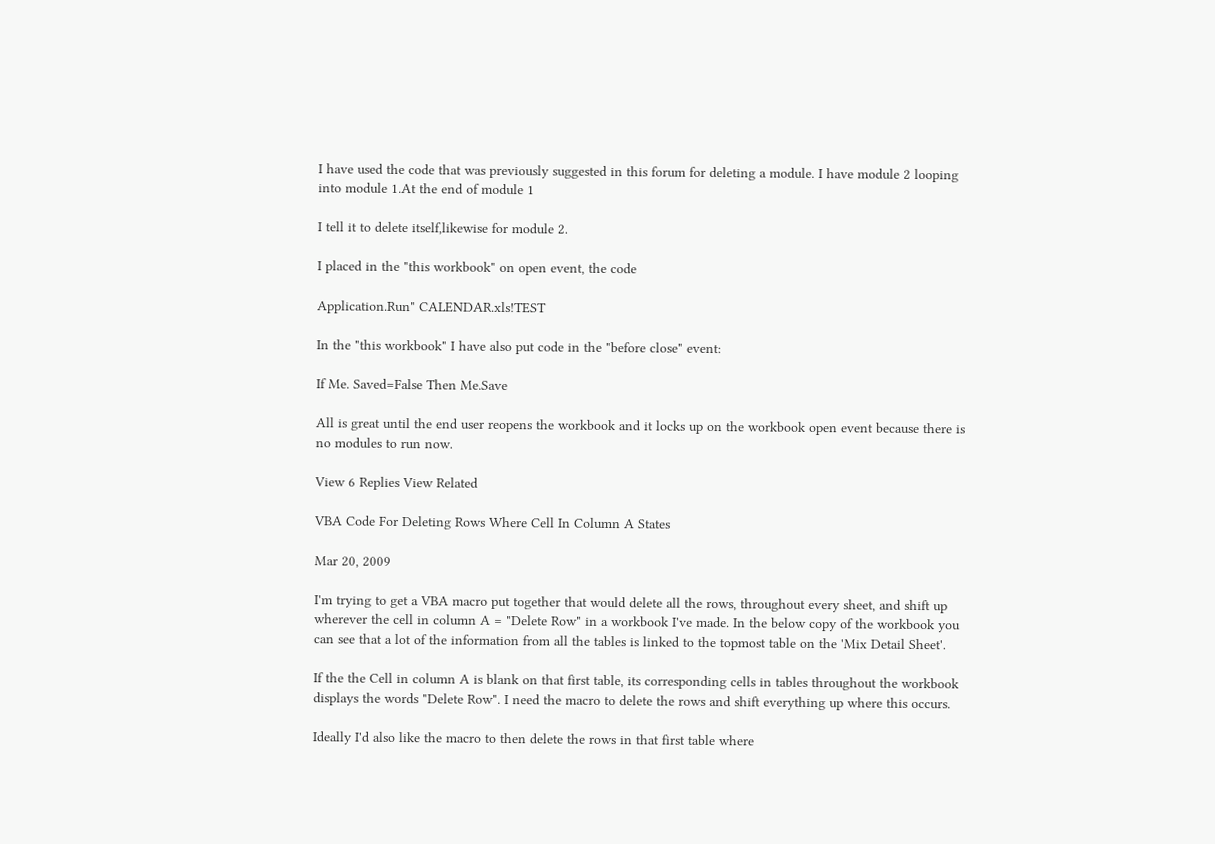I have used the code that was previously suggested in this forum for deleting a module. I have module 2 looping into module 1.At the end of module 1

I tell it to delete itself,likewise for module 2.

I placed in the "this workbook" on open event, the code

Application.Run" CALENDAR.xls!TEST

In the "this workbook" I have also put code in the "before close" event:

If Me. Saved=False Then Me.Save

All is great until the end user reopens the workbook and it locks up on the workbook open event because there is no modules to run now.

View 6 Replies View Related

VBA Code For Deleting Rows Where Cell In Column A States

Mar 20, 2009

I'm trying to get a VBA macro put together that would delete all the rows, throughout every sheet, and shift up wherever the cell in column A = "Delete Row" in a workbook I've made. In the below copy of the workbook you can see that a lot of the information from all the tables is linked to the topmost table on the 'Mix Detail Sheet'.

If the the Cell in column A is blank on that first table, its corresponding cells in tables throughout the workbook displays the words "Delete Row". I need the macro to delete the rows and shift everything up where this occurs.

Ideally I'd also like the macro to then delete the rows in that first table where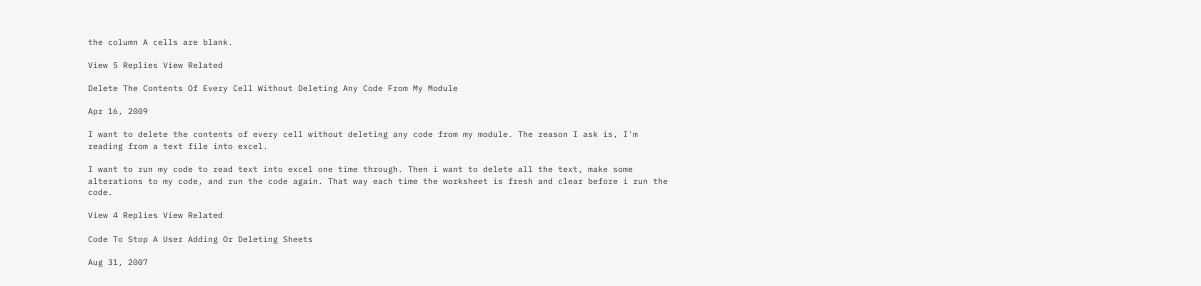the column A cells are blank.

View 5 Replies View Related

Delete The Contents Of Every Cell Without Deleting Any Code From My Module

Apr 16, 2009

I want to delete the contents of every cell without deleting any code from my module. The reason I ask is, I'm reading from a text file into excel.

I want to run my code to read text into excel one time through. Then i want to delete all the text, make some alterations to my code, and run the code again. That way each time the worksheet is fresh and clear before i run the code.

View 4 Replies View Related

Code To Stop A User Adding Or Deleting Sheets

Aug 31, 2007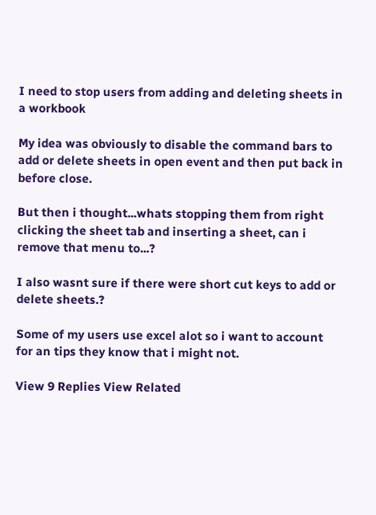I need to stop users from adding and deleting sheets in a workbook

My idea was obviously to disable the command bars to add or delete sheets in open event and then put back in before close.

But then i thought...whats stopping them from right clicking the sheet tab and inserting a sheet, can i remove that menu to...?

I also wasnt sure if there were short cut keys to add or delete sheets.?

Some of my users use excel alot so i want to account for an tips they know that i might not.

View 9 Replies View Related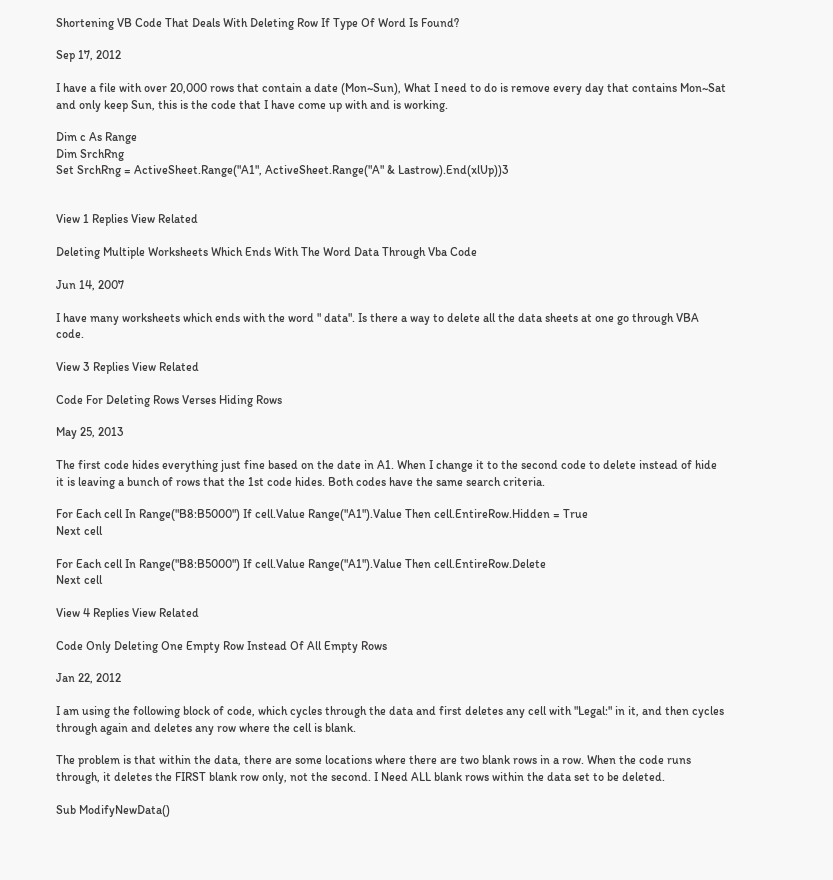Shortening VB Code That Deals With Deleting Row If Type Of Word Is Found?

Sep 17, 2012

I have a file with over 20,000 rows that contain a date (Mon~Sun), What I need to do is remove every day that contains Mon~Sat and only keep Sun, this is the code that I have come up with and is working.

Dim c As Range
Dim SrchRng
Set SrchRng = ActiveSheet.Range("A1", ActiveSheet.Range("A" & Lastrow).End(xlUp))3


View 1 Replies View Related

Deleting Multiple Worksheets Which Ends With The Word Data Through Vba Code

Jun 14, 2007

I have many worksheets which ends with the word " data". Is there a way to delete all the data sheets at one go through VBA code.

View 3 Replies View Related

Code For Deleting Rows Verses Hiding Rows

May 25, 2013

The first code hides everything just fine based on the date in A1. When I change it to the second code to delete instead of hide it is leaving a bunch of rows that the 1st code hides. Both codes have the same search criteria.

For Each cell In Range("B8:B5000") If cell.Value Range("A1").Value Then cell.EntireRow.Hidden = True
Next cell

For Each cell In Range("B8:B5000") If cell.Value Range("A1").Value Then cell.EntireRow.Delete
Next cell

View 4 Replies View Related

Code Only Deleting One Empty Row Instead Of All Empty Rows

Jan 22, 2012

I am using the following block of code, which cycles through the data and first deletes any cell with "Legal:" in it, and then cycles through again and deletes any row where the cell is blank.

The problem is that within the data, there are some locations where there are two blank rows in a row. When the code runs through, it deletes the FIRST blank row only, not the second. I Need ALL blank rows within the data set to be deleted.

Sub ModifyNewData()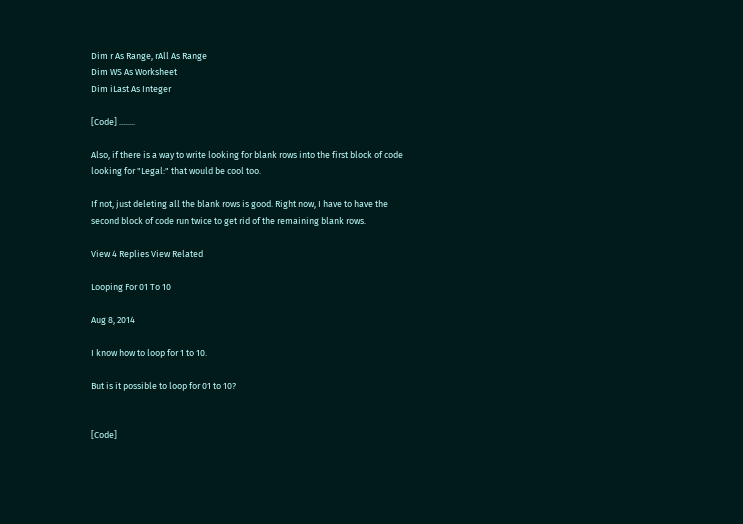Dim r As Range, rAll As Range
Dim WS As Worksheet
Dim iLast As Integer

[Code] ........

Also, if there is a way to write looking for blank rows into the first block of code looking for "Legal:" that would be cool too.

If not, just deleting all the blank rows is good. Right now, I have to have the second block of code run twice to get rid of the remaining blank rows.

View 4 Replies View Related

Looping For 01 To 10

Aug 8, 2014

I know how to loop for 1 to 10.

But is it possible to loop for 01 to 10?


[Code]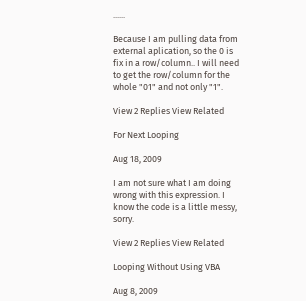......

Because I am pulling data from external aplication, so the 0 is fix in a row/column.. I will need to get the row/column for the whole "01" and not only "1".

View 2 Replies View Related

For Next Looping

Aug 18, 2009

I am not sure what I am doing wrong with this expression. I know the code is a little messy, sorry.

View 2 Replies View Related

Looping Without Using VBA

Aug 8, 2009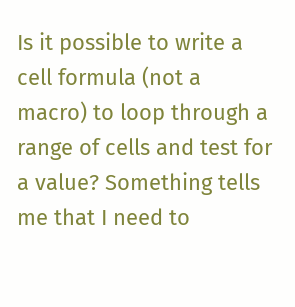Is it possible to write a cell formula (not a macro) to loop through a range of cells and test for a value? Something tells me that I need to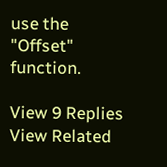use the "Offset" function.

View 9 Replies View Related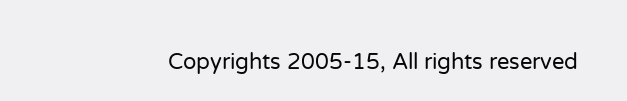Copyrights 2005-15, All rights reserved